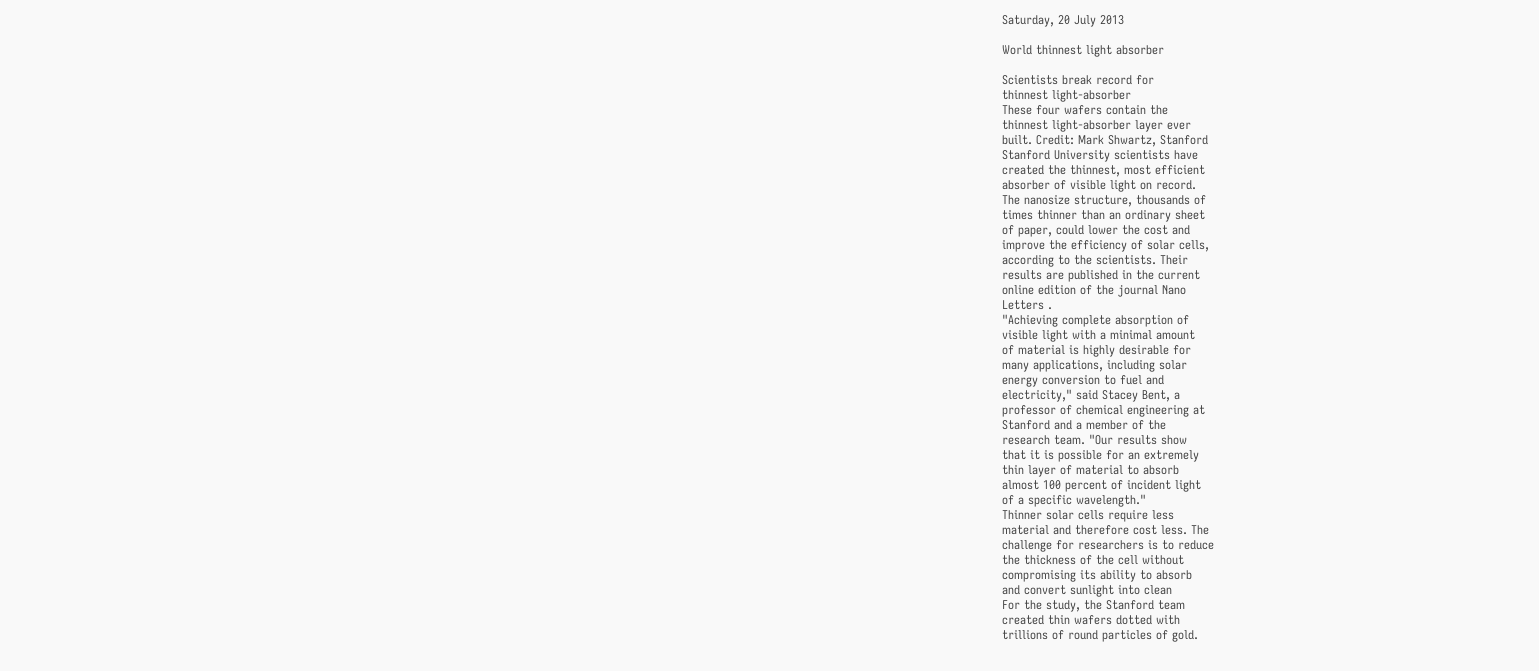Saturday, 20 July 2013

World thinnest light absorber

Scientists break record for
thinnest light-absorber
These four wafers contain the
thinnest light-absorber layer ever
built. Credit: Mark Shwartz, Stanford
Stanford University scientists have
created the thinnest, most efficient
absorber of visible light on record.
The nanosize structure, thousands of
times thinner than an ordinary sheet
of paper, could lower the cost and
improve the efficiency of solar cells,
according to the scientists. Their
results are published in the current
online edition of the journal Nano
Letters .
"Achieving complete absorption of
visible light with a minimal amount
of material is highly desirable for
many applications, including solar
energy conversion to fuel and
electricity," said Stacey Bent, a
professor of chemical engineering at
Stanford and a member of the
research team. "Our results show
that it is possible for an extremely
thin layer of material to absorb
almost 100 percent of incident light
of a specific wavelength."
Thinner solar cells require less
material and therefore cost less. The
challenge for researchers is to reduce
the thickness of the cell without
compromising its ability to absorb
and convert sunlight into clean
For the study, the Stanford team
created thin wafers dotted with
trillions of round particles of gold.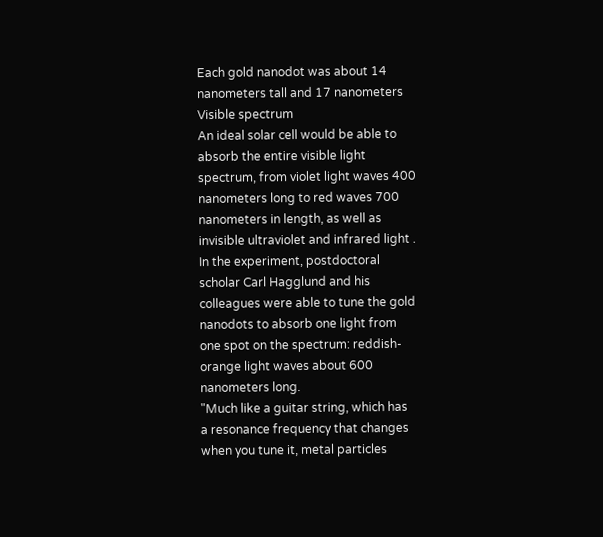Each gold nanodot was about 14
nanometers tall and 17 nanometers
Visible spectrum
An ideal solar cell would be able to
absorb the entire visible light
spectrum, from violet light waves 400
nanometers long to red waves 700
nanometers in length, as well as
invisible ultraviolet and infrared light .
In the experiment, postdoctoral
scholar Carl Hagglund and his
colleagues were able to tune the gold
nanodots to absorb one light from
one spot on the spectrum: reddish-
orange light waves about 600
nanometers long.
"Much like a guitar string, which has
a resonance frequency that changes
when you tune it, metal particles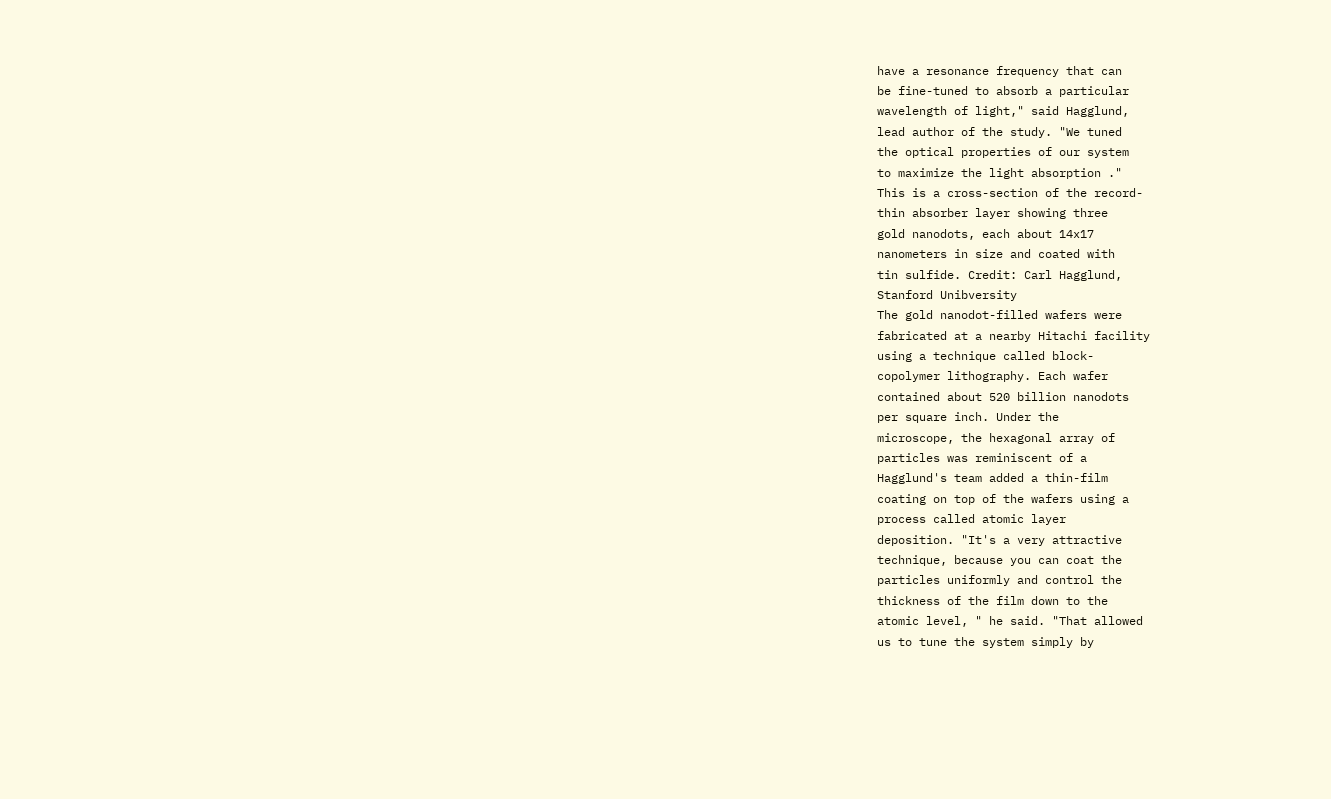have a resonance frequency that can
be fine-tuned to absorb a particular
wavelength of light," said Hagglund,
lead author of the study. "We tuned
the optical properties of our system
to maximize the light absorption ."
This is a cross-section of the record-
thin absorber layer showing three
gold nanodots, each about 14x17
nanometers in size and coated with
tin sulfide. Credit: Carl Hagglund,
Stanford Unibversity
The gold nanodot-filled wafers were
fabricated at a nearby Hitachi facility
using a technique called block-
copolymer lithography. Each wafer
contained about 520 billion nanodots
per square inch. Under the
microscope, the hexagonal array of
particles was reminiscent of a
Hagglund's team added a thin-film
coating on top of the wafers using a
process called atomic layer
deposition. "It's a very attractive
technique, because you can coat the
particles uniformly and control the
thickness of the film down to the
atomic level, " he said. "That allowed
us to tune the system simply by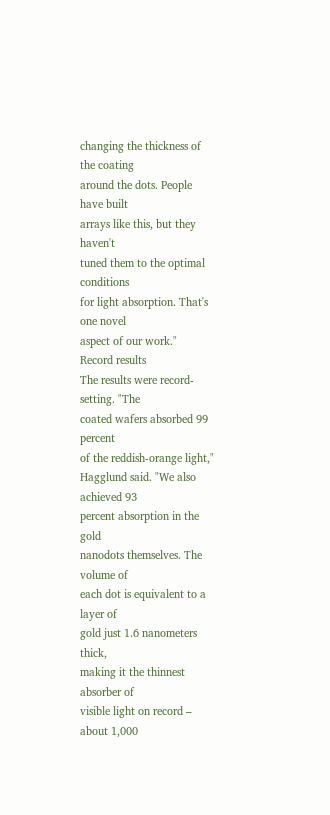changing the thickness of the coating
around the dots. People have built
arrays like this, but they haven't
tuned them to the optimal conditions
for light absorption. That's one novel
aspect of our work."
Record results
The results were record-setting. "The
coated wafers absorbed 99 percent
of the reddish-orange light,"
Hagglund said. "We also achieved 93
percent absorption in the gold
nanodots themselves. The volume of
each dot is equivalent to a layer of
gold just 1.6 nanometers thick,
making it the thinnest absorber of
visible light on record – about 1,000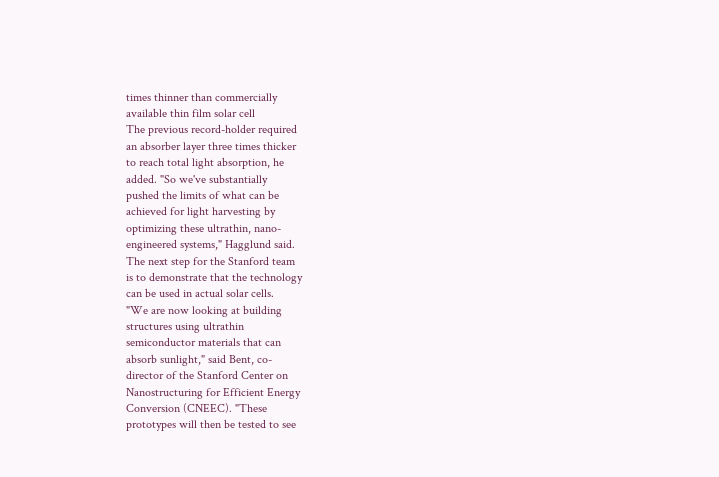times thinner than commercially
available thin film solar cell
The previous record-holder required
an absorber layer three times thicker
to reach total light absorption, he
added. "So we've substantially
pushed the limits of what can be
achieved for light harvesting by
optimizing these ultrathin, nano-
engineered systems," Hagglund said.
The next step for the Stanford team
is to demonstrate that the technology
can be used in actual solar cells.
"We are now looking at building
structures using ultrathin
semiconductor materials that can
absorb sunlight," said Bent, co-
director of the Stanford Center on
Nanostructuring for Efficient Energy
Conversion (CNEEC). "These
prototypes will then be tested to see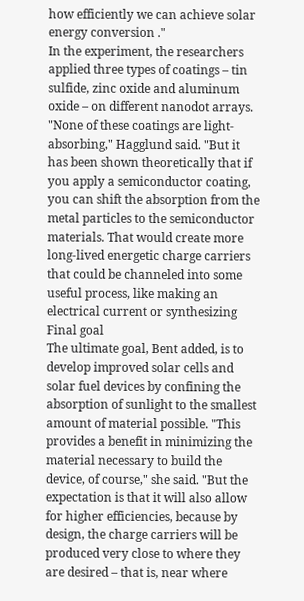how efficiently we can achieve solar
energy conversion ."
In the experiment, the researchers
applied three types of coatings – tin
sulfide, zinc oxide and aluminum
oxide – on different nanodot arrays.
"None of these coatings are light-
absorbing," Hagglund said. "But it
has been shown theoretically that if
you apply a semiconductor coating,
you can shift the absorption from the
metal particles to the semiconductor
materials. That would create more
long-lived energetic charge carriers
that could be channeled into some
useful process, like making an
electrical current or synthesizing
Final goal
The ultimate goal, Bent added, is to
develop improved solar cells and
solar fuel devices by confining the
absorption of sunlight to the smallest
amount of material possible. "This
provides a benefit in minimizing the
material necessary to build the
device, of course," she said. "But the
expectation is that it will also allow
for higher efficiencies, because by
design, the charge carriers will be
produced very close to where they
are desired – that is, near where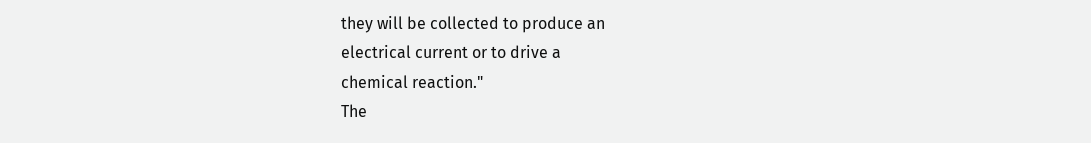they will be collected to produce an
electrical current or to drive a
chemical reaction."
The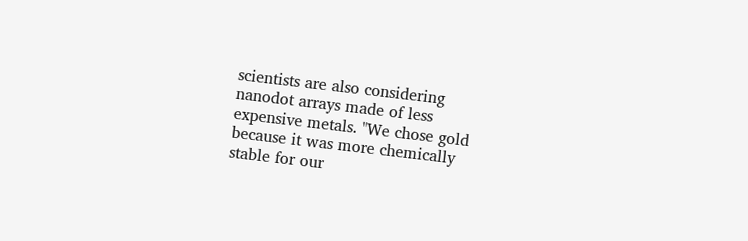scientists are also considering
nanodot arrays made of less
expensive metals. "We chose gold
because it was more chemically
stable for our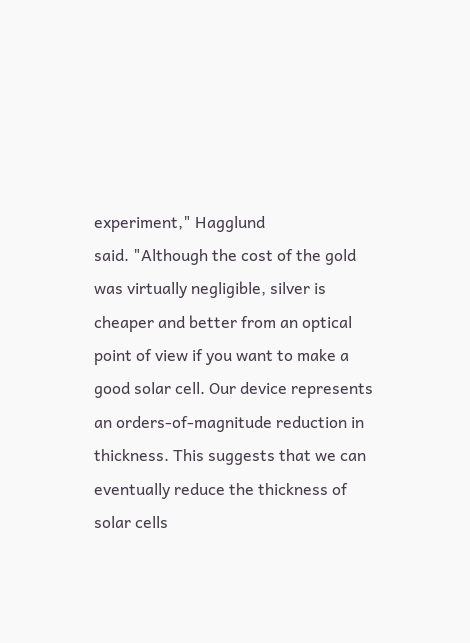experiment," Hagglund
said. "Although the cost of the gold
was virtually negligible, silver is
cheaper and better from an optical
point of view if you want to make a
good solar cell. Our device represents
an orders-of-magnitude reduction in
thickness. This suggests that we can
eventually reduce the thickness of
solar cells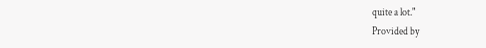quite a lot."
Provided by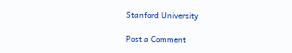Stanford University

Post a Comment